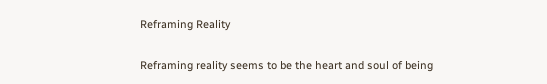Reframing Reality

Reframing reality seems to be the heart and soul of being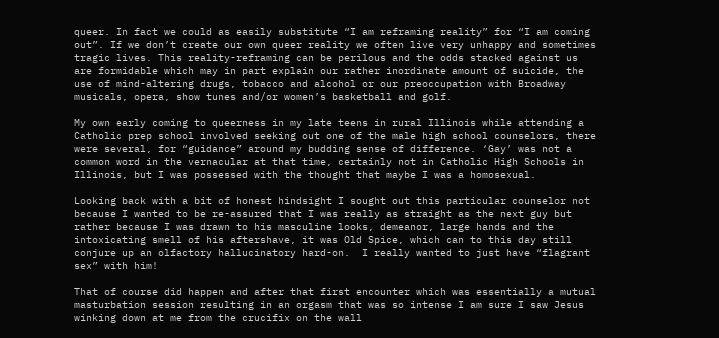queer. In fact we could as easily substitute “I am reframing reality” for “I am coming out”. If we don’t create our own queer reality we often live very unhappy and sometimes tragic lives. This reality-reframing can be perilous and the odds stacked against us are formidable which may in part explain our rather inordinate amount of suicide, the use of mind-altering drugs, tobacco and alcohol or our preoccupation with Broadway musicals, opera, show tunes and/or women’s basketball and golf.

My own early coming to queerness in my late teens in rural Illinois while attending a Catholic prep school involved seeking out one of the male high school counselors, there were several, for “guidance” around my budding sense of difference. ‘Gay’ was not a common word in the vernacular at that time, certainly not in Catholic High Schools in Illinois, but I was possessed with the thought that maybe I was a homosexual.

Looking back with a bit of honest hindsight I sought out this particular counselor not because I wanted to be re-assured that I was really as straight as the next guy but rather because I was drawn to his masculine looks, demeanor, large hands and the intoxicating smell of his aftershave, it was Old Spice, which can to this day still conjure up an olfactory hallucinatory hard-on.  I really wanted to just have “flagrant sex” with him!

That of course did happen and after that first encounter which was essentially a mutual masturbation session resulting in an orgasm that was so intense I am sure I saw Jesus winking down at me from the crucifix on the wall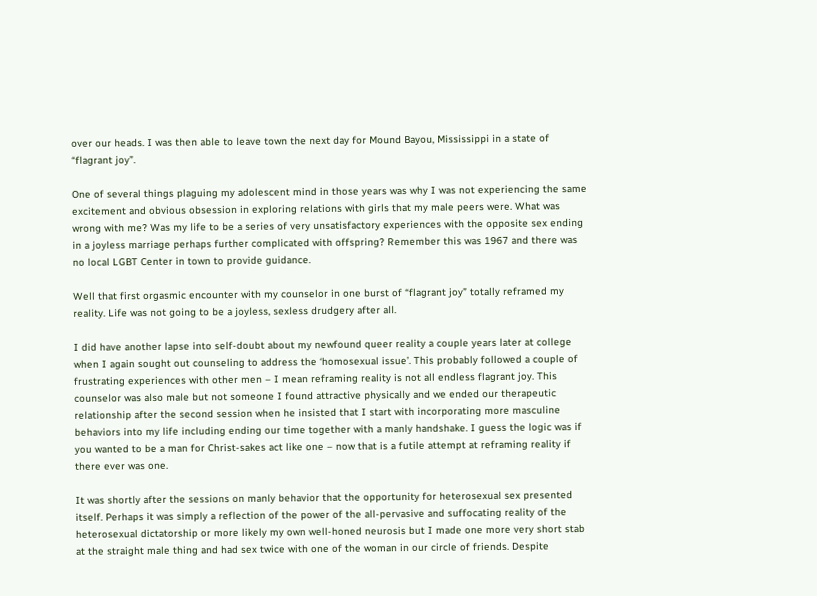over our heads. I was then able to leave town the next day for Mound Bayou, Mississippi in a state of “flagrant joy”.

One of several things plaguing my adolescent mind in those years was why I was not experiencing the same excitement and obvious obsession in exploring relations with girls that my male peers were. What was wrong with me? Was my life to be a series of very unsatisfactory experiences with the opposite sex ending in a joyless marriage perhaps further complicated with offspring? Remember this was 1967 and there was no local LGBT Center in town to provide guidance.

Well that first orgasmic encounter with my counselor in one burst of “flagrant joy” totally reframed my reality. Life was not going to be a joyless, sexless drudgery after all.

I did have another lapse into self-doubt about my newfound queer reality a couple years later at college when I again sought out counseling to address the ‘homosexual issue’. This probably followed a couple of frustrating experiences with other men – I mean reframing reality is not all endless flagrant joy. This counselor was also male but not someone I found attractive physically and we ended our therapeutic relationship after the second session when he insisted that I start with incorporating more masculine behaviors into my life including ending our time together with a manly handshake. I guess the logic was if you wanted to be a man for Christ-sakes act like one – now that is a futile attempt at reframing reality if there ever was one.

It was shortly after the sessions on manly behavior that the opportunity for heterosexual sex presented itself. Perhaps it was simply a reflection of the power of the all-pervasive and suffocating reality of the heterosexual dictatorship or more likely my own well-honed neurosis but I made one more very short stab at the straight male thing and had sex twice with one of the woman in our circle of friends. Despite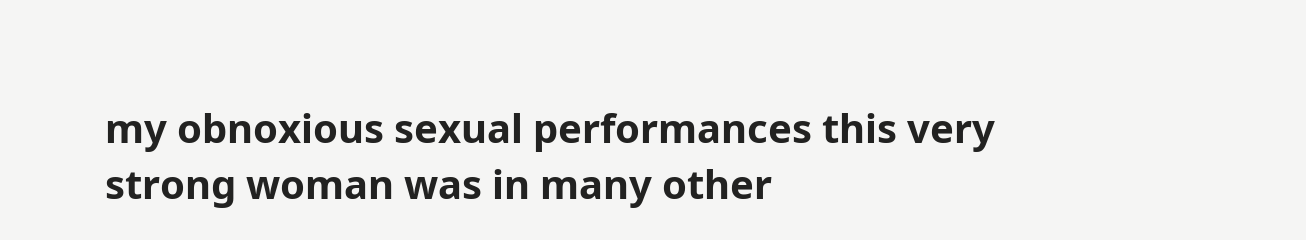my obnoxious sexual performances this very strong woman was in many other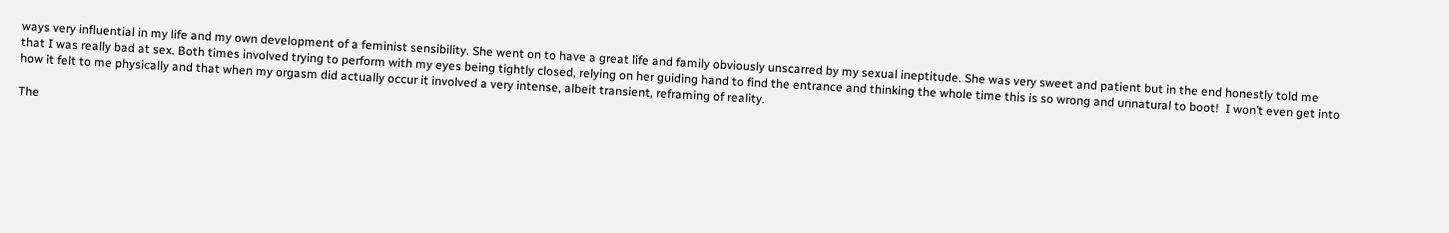ways very influential in my life and my own development of a feminist sensibility. She went on to have a great life and family obviously unscarred by my sexual ineptitude. She was very sweet and patient but in the end honestly told me that I was really bad at sex. Both times involved trying to perform with my eyes being tightly closed, relying on her guiding hand to find the entrance and thinking the whole time this is so wrong and unnatural to boot!  I won’t even get into how it felt to me physically and that when my orgasm did actually occur it involved a very intense, albeit transient, reframing of reality.

The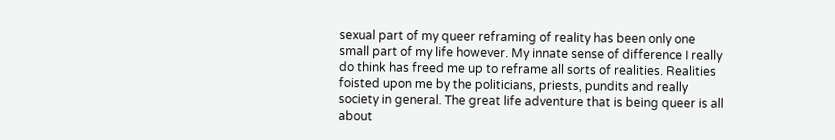sexual part of my queer reframing of reality has been only one small part of my life however. My innate sense of difference I really do think has freed me up to reframe all sorts of realities. Realities foisted upon me by the politicians, priests, pundits and really society in general. The great life adventure that is being queer is all about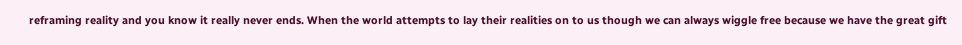reframing reality and you know it really never ends. When the world attempts to lay their realities on to us though we can always wiggle free because we have the great gift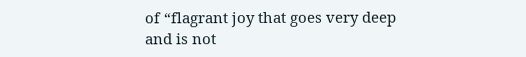of “flagrant joy that goes very deep and is not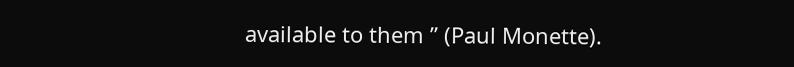available to them ” (Paul Monette).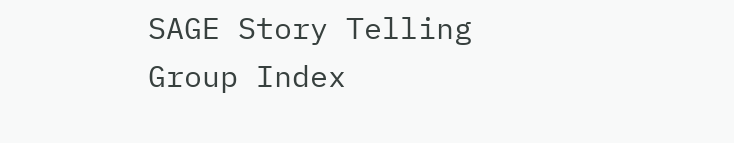SAGE Story Telling Group Index